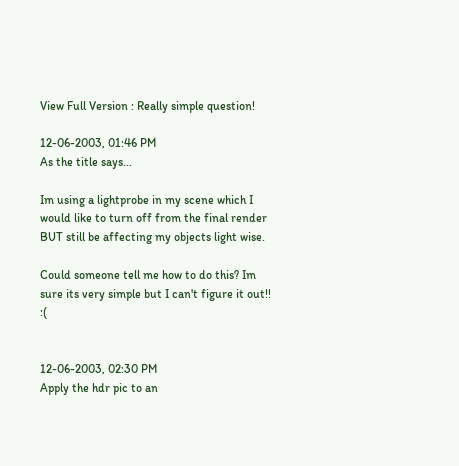View Full Version : Really simple question!

12-06-2003, 01:46 PM
As the title says...

Im using a lightprobe in my scene which I would like to turn off from the final render BUT still be affecting my objects light wise.

Could someone tell me how to do this? Im sure its very simple but I can't figure it out!! :(


12-06-2003, 02:30 PM
Apply the hdr pic to an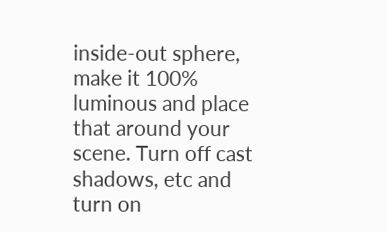inside-out sphere, make it 100% luminous and place that around your scene. Turn off cast shadows, etc and turn on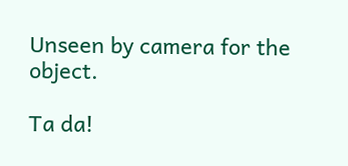Unseen by camera for the object.

Ta da!